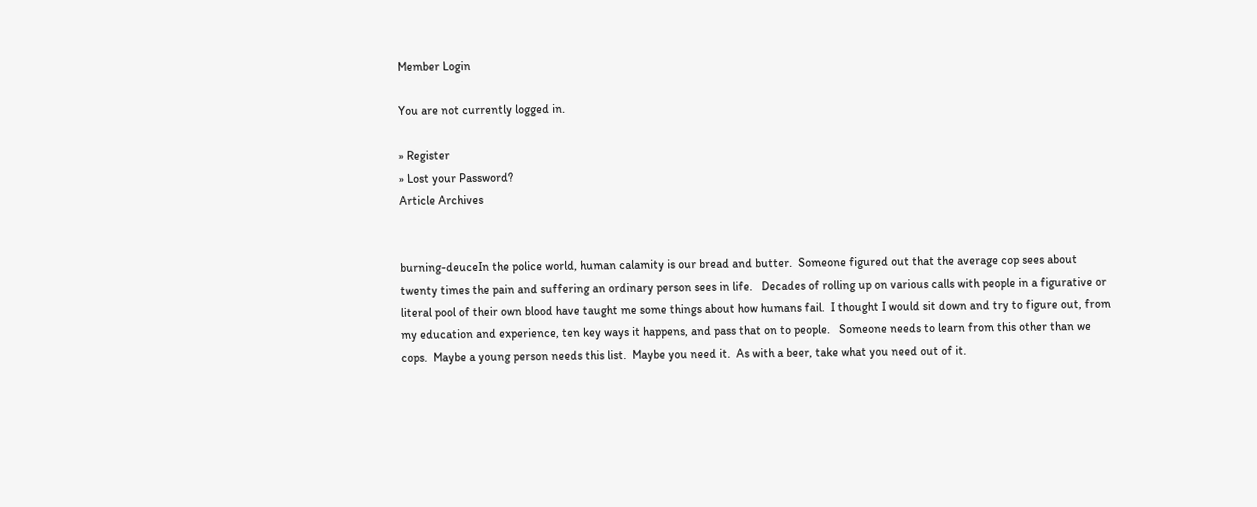Member Login

You are not currently logged in.

» Register
» Lost your Password?
Article Archives


burning-deuceIn the police world, human calamity is our bread and butter.  Someone figured out that the average cop sees about twenty times the pain and suffering an ordinary person sees in life.   Decades of rolling up on various calls with people in a figurative or literal pool of their own blood have taught me some things about how humans fail.  I thought I would sit down and try to figure out, from my education and experience, ten key ways it happens, and pass that on to people.   Someone needs to learn from this other than we cops.  Maybe a young person needs this list.  Maybe you need it.  As with a beer, take what you need out of it.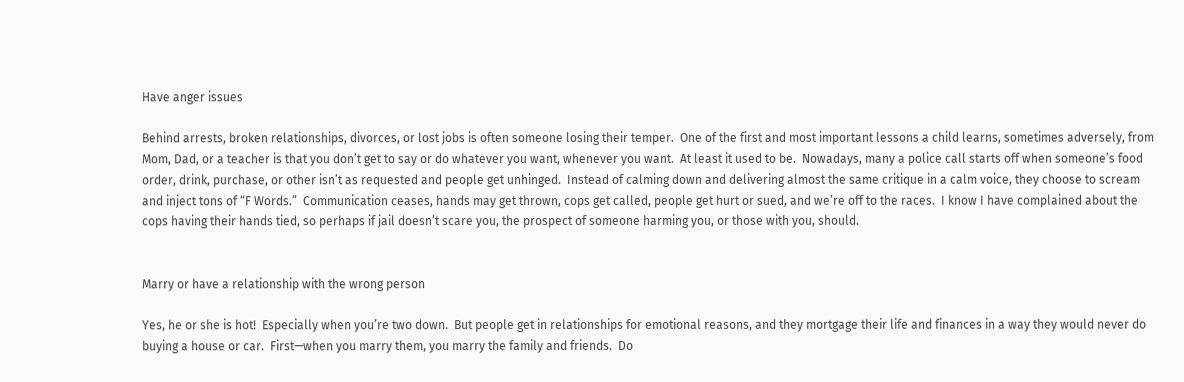Have anger issues

Behind arrests, broken relationships, divorces, or lost jobs is often someone losing their temper.  One of the first and most important lessons a child learns, sometimes adversely, from Mom, Dad, or a teacher is that you don’t get to say or do whatever you want, whenever you want.  At least it used to be.  Nowadays, many a police call starts off when someone’s food order, drink, purchase, or other isn’t as requested and people get unhinged.  Instead of calming down and delivering almost the same critique in a calm voice, they choose to scream and inject tons of “F Words.”  Communication ceases, hands may get thrown, cops get called, people get hurt or sued, and we’re off to the races.  I know I have complained about the cops having their hands tied, so perhaps if jail doesn’t scare you, the prospect of someone harming you, or those with you, should.


Marry or have a relationship with the wrong person

Yes, he or she is hot!  Especially when you’re two down.  But people get in relationships for emotional reasons, and they mortgage their life and finances in a way they would never do buying a house or car.  First—when you marry them, you marry the family and friends.  Do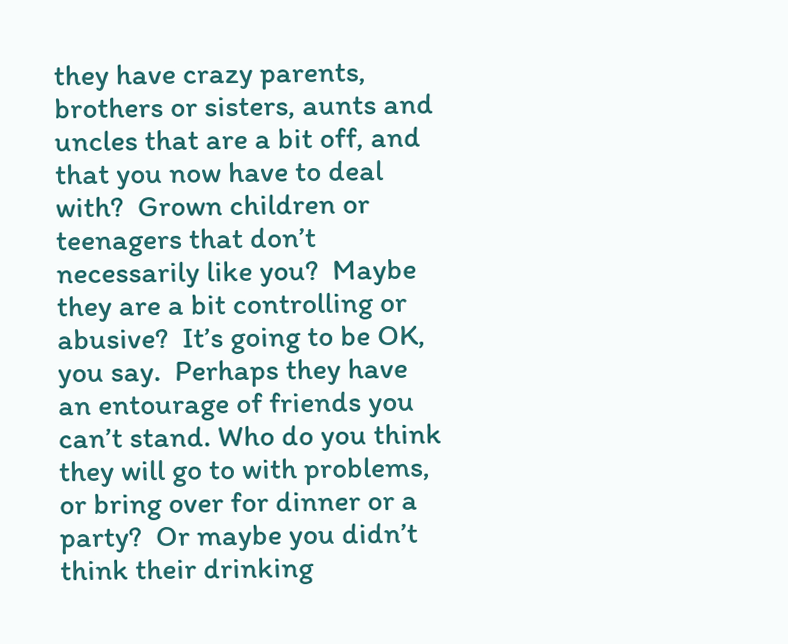they have crazy parents, brothers or sisters, aunts and uncles that are a bit off, and that you now have to deal with?  Grown children or teenagers that don’t necessarily like you?  Maybe they are a bit controlling or abusive?  It’s going to be OK, you say.  Perhaps they have an entourage of friends you can’t stand. Who do you think they will go to with problems, or bring over for dinner or a party?  Or maybe you didn’t think their drinking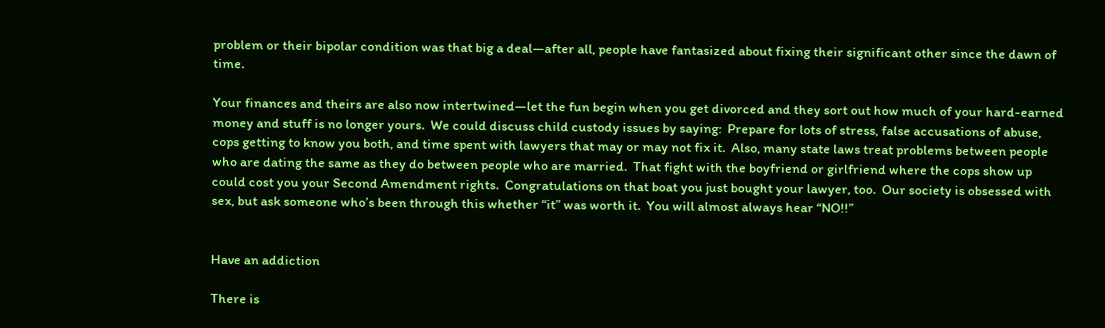problem or their bipolar condition was that big a deal—after all, people have fantasized about fixing their significant other since the dawn of time.

Your finances and theirs are also now intertwined—let the fun begin when you get divorced and they sort out how much of your hard-earned money and stuff is no longer yours.  We could discuss child custody issues by saying:  Prepare for lots of stress, false accusations of abuse, cops getting to know you both, and time spent with lawyers that may or may not fix it.  Also, many state laws treat problems between people who are dating the same as they do between people who are married.  That fight with the boyfriend or girlfriend where the cops show up could cost you your Second Amendment rights.  Congratulations on that boat you just bought your lawyer, too.  Our society is obsessed with sex, but ask someone who’s been through this whether “it” was worth it.  You will almost always hear “NO!!”


Have an addiction

There is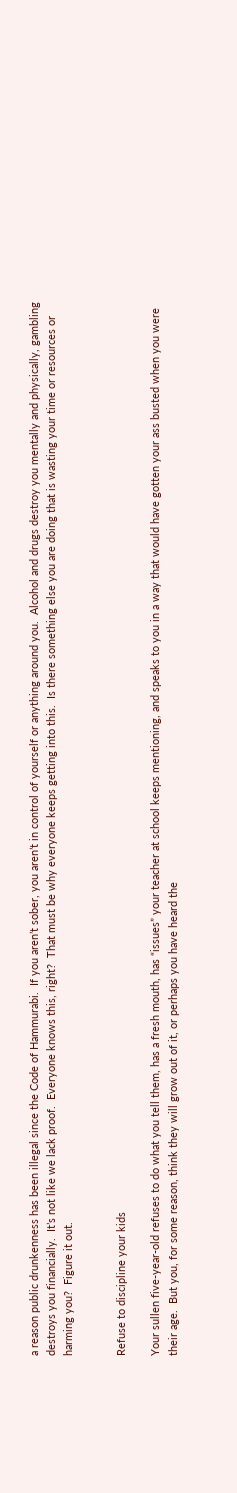a reason public drunkenness has been illegal since the Code of Hammurabi.  If you aren’t sober, you aren’t in control of yourself or anything around you.  Alcohol and drugs destroy you mentally and physically, gambling destroys you financially.  It’s not like we lack proof.  Everyone knows this, right?  That must be why everyone keeps getting into this.  Is there something else you are doing that is wasting your time or resources or harming you?  Figure it out.


Refuse to discipline your kids

Your sullen five-year-old refuses to do what you tell them, has a fresh mouth, has “issues” your teacher at school keeps mentioning, and speaks to you in a way that would have gotten your ass busted when you were their age.  But you, for some reason, think they will grow out of it, or perhaps you have heard the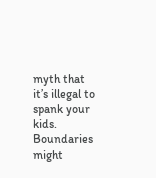myth that it’s illegal to spank your kids.  Boundaries might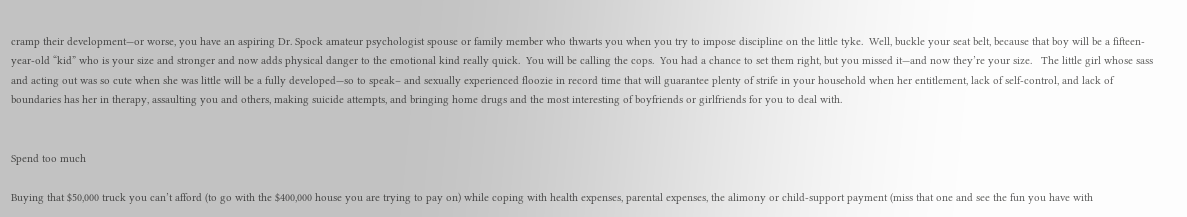cramp their development—or worse, you have an aspiring Dr. Spock amateur psychologist spouse or family member who thwarts you when you try to impose discipline on the little tyke.  Well, buckle your seat belt, because that boy will be a fifteen-year-old “kid” who is your size and stronger and now adds physical danger to the emotional kind really quick.  You will be calling the cops.  You had a chance to set them right, but you missed it—and now they’re your size.   The little girl whose sass and acting out was so cute when she was little will be a fully developed—so to speak– and sexually experienced floozie in record time that will guarantee plenty of strife in your household when her entitlement, lack of self-control, and lack of boundaries has her in therapy, assaulting you and others, making suicide attempts, and bringing home drugs and the most interesting of boyfriends or girlfriends for you to deal with.


Spend too much

Buying that $50,000 truck you can’t afford (to go with the $400,000 house you are trying to pay on) while coping with health expenses, parental expenses, the alimony or child-support payment (miss that one and see the fun you have with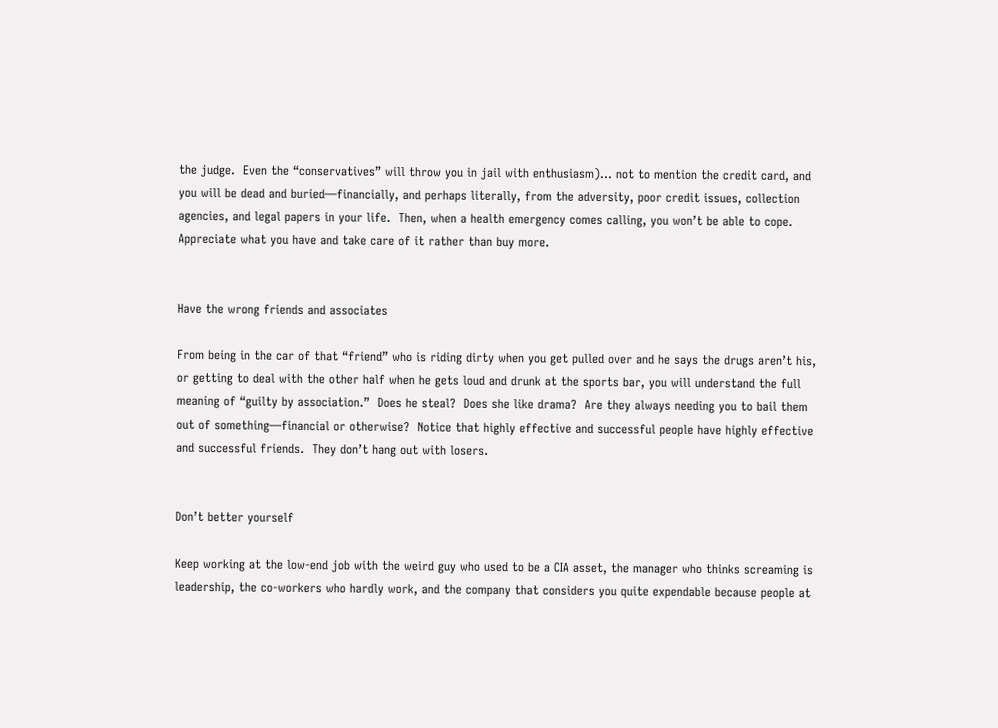the judge.  Even the “conservatives” will throw you in jail with enthusiasm)… not to mention the credit card, and you will be dead and buried—financially, and perhaps literally, from the adversity, poor credit issues, collection agencies, and legal papers in your life.  Then, when a health emergency comes calling, you won’t be able to cope.   Appreciate what you have and take care of it rather than buy more.


Have the wrong friends and associates

From being in the car of that “friend” who is riding dirty when you get pulled over and he says the drugs aren’t his, or getting to deal with the other half when he gets loud and drunk at the sports bar, you will understand the full meaning of “guilty by association.”  Does he steal?  Does she like drama?  Are they always needing you to bail them out of something—financial or otherwise?  Notice that highly effective and successful people have highly effective and successful friends.  They don’t hang out with losers.


Don’t better yourself

Keep working at the low-end job with the weird guy who used to be a CIA asset, the manager who thinks screaming is leadership, the co-workers who hardly work, and the company that considers you quite expendable because people at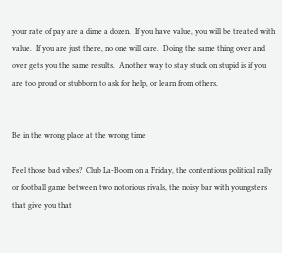your rate of pay are a dime a dozen.  If you have value, you will be treated with value.  If you are just there, no one will care.  Doing the same thing over and over gets you the same results.  Another way to stay stuck on stupid is if you are too proud or stubborn to ask for help, or learn from others.


Be in the wrong place at the wrong time

Feel those bad vibes?  Club La-Boom on a Friday, the contentious political rally or football game between two notorious rivals, the noisy bar with youngsters that give you that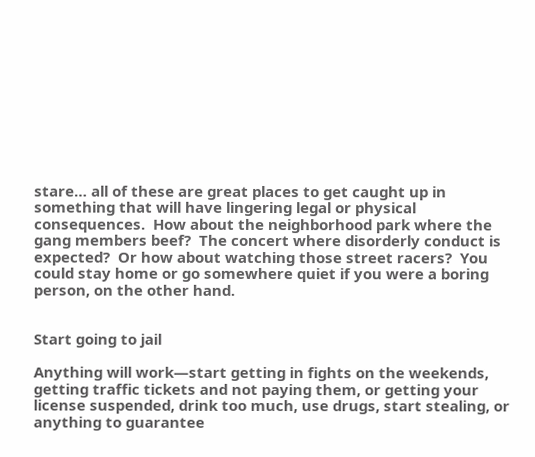stare… all of these are great places to get caught up in something that will have lingering legal or physical consequences.  How about the neighborhood park where the gang members beef?  The concert where disorderly conduct is expected?  Or how about watching those street racers?  You could stay home or go somewhere quiet if you were a boring person, on the other hand.


Start going to jail

Anything will work—start getting in fights on the weekends, getting traffic tickets and not paying them, or getting your license suspended, drink too much, use drugs, start stealing, or anything to guarantee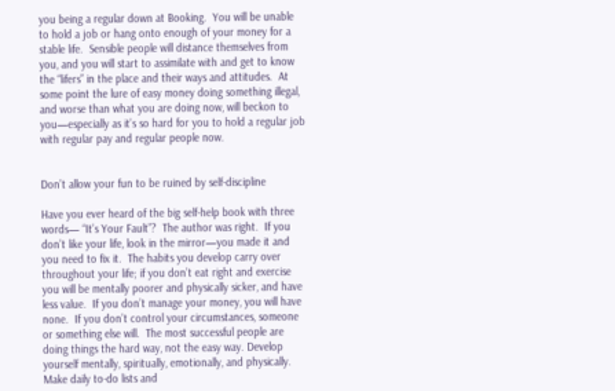you being a regular down at Booking.  You will be unable to hold a job or hang onto enough of your money for a stable life.  Sensible people will distance themselves from you, and you will start to assimilate with and get to know the “lifers” in the place and their ways and attitudes.  At some point the lure of easy money doing something illegal, and worse than what you are doing now, will beckon to you—especially as it’s so hard for you to hold a regular job with regular pay and regular people now.


Don’t allow your fun to be ruined by self-discipline

Have you ever heard of the big self-help book with three words— “It’s Your Fault”?  The author was right.  If you don’t like your life, look in the mirror—you made it and you need to fix it.  The habits you develop carry over throughout your life; if you don’t eat right and exercise you will be mentally poorer and physically sicker, and have less value.  If you don’t manage your money, you will have none.  If you don’t control your circumstances, someone or something else will.  The most successful people are doing things the hard way, not the easy way. Develop yourself mentally, spiritually, emotionally, and physically.  Make daily to-do lists and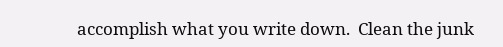accomplish what you write down.  Clean the junk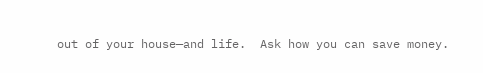out of your house—and life.  Ask how you can save money.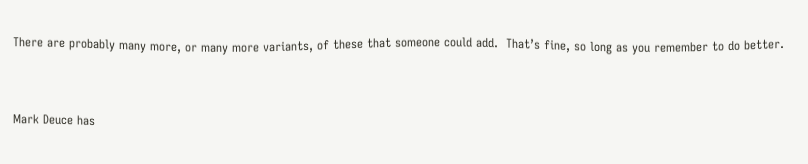There are probably many more, or many more variants, of these that someone could add.  That’s fine, so long as you remember to do better.


Mark Deuce has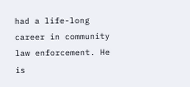had a life-long career in community law enforcement. He is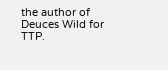the author of Deuces Wild for TTP.